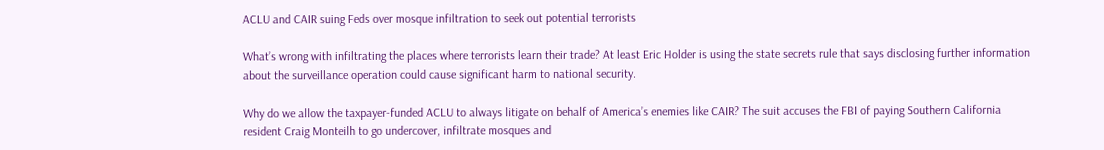ACLU and CAIR suing Feds over mosque infiltration to seek out potential terrorists

What’s wrong with infiltrating the places where terrorists learn their trade? At least Eric Holder is using the state secrets rule that says disclosing further information about the surveillance operation could cause significant harm to national security.

Why do we allow the taxpayer-funded ACLU to always litigate on behalf of America’s enemies like CAIR? The suit accuses the FBI of paying Southern California resident Craig Monteilh to go undercover, infiltrate mosques and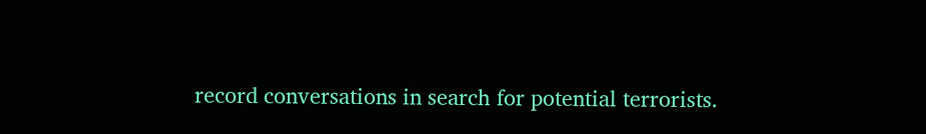record conversations in search for potential terrorists.